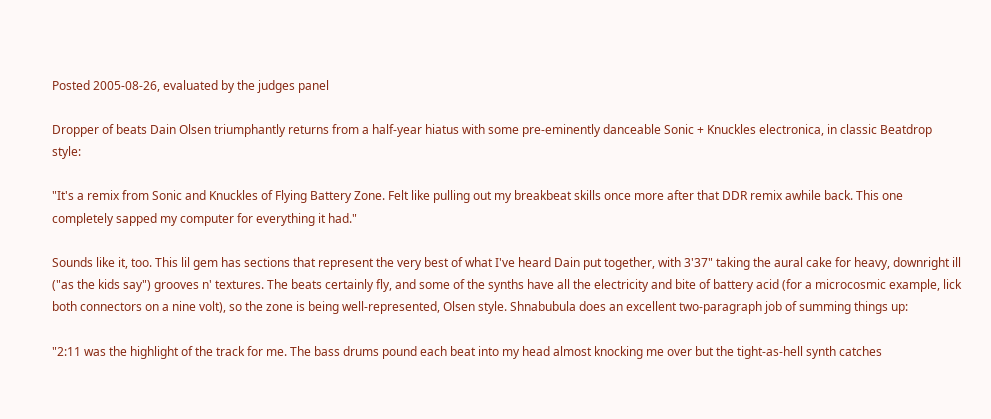Posted 2005-08-26, evaluated by the judges panel

Dropper of beats Dain Olsen triumphantly returns from a half-year hiatus with some pre-eminently danceable Sonic + Knuckles electronica, in classic Beatdrop style:

"It's a remix from Sonic and Knuckles of Flying Battery Zone. Felt like pulling out my breakbeat skills once more after that DDR remix awhile back. This one completely sapped my computer for everything it had."

Sounds like it, too. This lil gem has sections that represent the very best of what I've heard Dain put together, with 3'37" taking the aural cake for heavy, downright ill ("as the kids say") grooves n' textures. The beats certainly fly, and some of the synths have all the electricity and bite of battery acid (for a microcosmic example, lick both connectors on a nine volt), so the zone is being well-represented, Olsen style. Shnabubula does an excellent two-paragraph job of summing things up:

"2:11 was the highlight of the track for me. The bass drums pound each beat into my head almost knocking me over but the tight-as-hell synth catches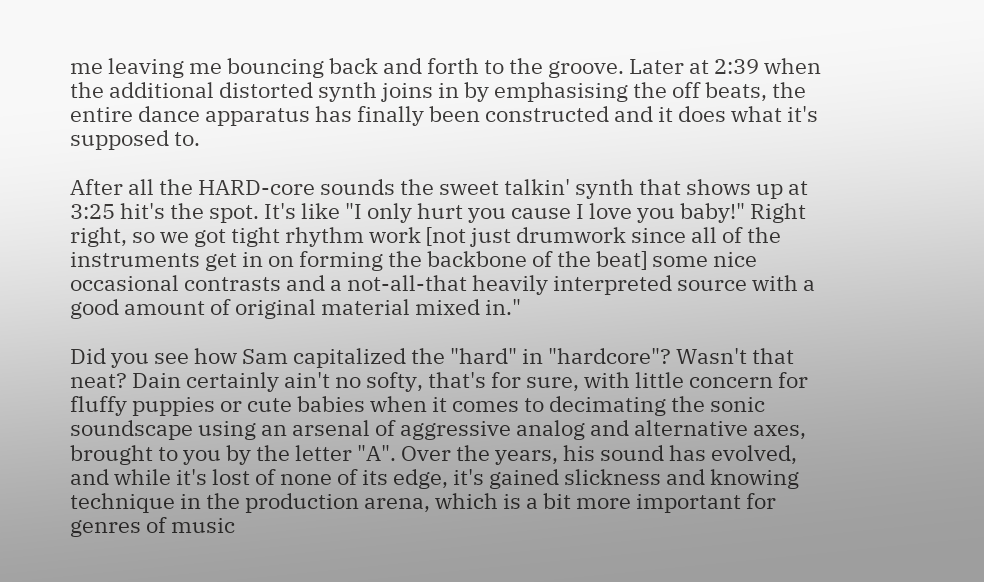me leaving me bouncing back and forth to the groove. Later at 2:39 when the additional distorted synth joins in by emphasising the off beats, the entire dance apparatus has finally been constructed and it does what it's supposed to.

After all the HARD-core sounds the sweet talkin' synth that shows up at 3:25 hit's the spot. It's like "I only hurt you cause I love you baby!" Right right, so we got tight rhythm work [not just drumwork since all of the instruments get in on forming the backbone of the beat] some nice occasional contrasts and a not-all-that heavily interpreted source with a good amount of original material mixed in."

Did you see how Sam capitalized the "hard" in "hardcore"? Wasn't that neat? Dain certainly ain't no softy, that's for sure, with little concern for fluffy puppies or cute babies when it comes to decimating the sonic soundscape using an arsenal of aggressive analog and alternative axes, brought to you by the letter "A". Over the years, his sound has evolved, and while it's lost of none of its edge, it's gained slickness and knowing technique in the production arena, which is a bit more important for genres of music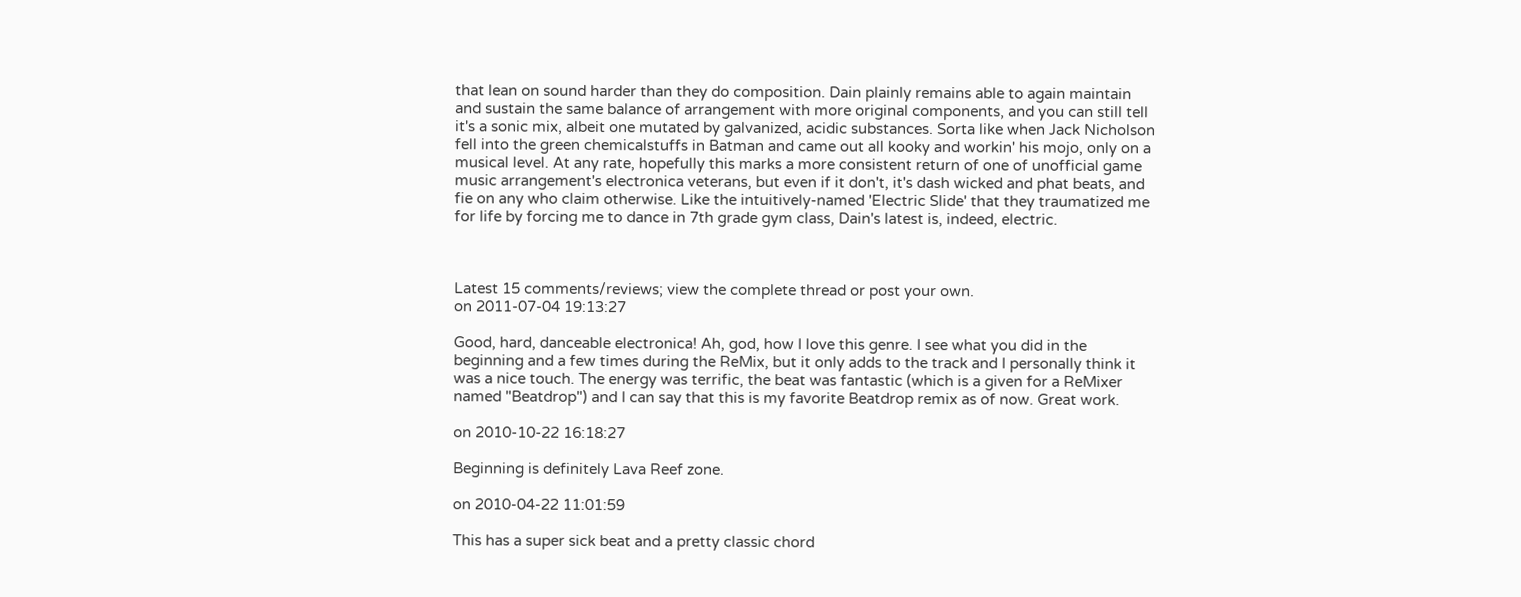that lean on sound harder than they do composition. Dain plainly remains able to again maintain and sustain the same balance of arrangement with more original components, and you can still tell it's a sonic mix, albeit one mutated by galvanized, acidic substances. Sorta like when Jack Nicholson fell into the green chemicalstuffs in Batman and came out all kooky and workin' his mojo, only on a musical level. At any rate, hopefully this marks a more consistent return of one of unofficial game music arrangement's electronica veterans, but even if it don't, it's dash wicked and phat beats, and fie on any who claim otherwise. Like the intuitively-named 'Electric Slide' that they traumatized me for life by forcing me to dance in 7th grade gym class, Dain's latest is, indeed, electric.



Latest 15 comments/reviews; view the complete thread or post your own.
on 2011-07-04 19:13:27

Good, hard, danceable electronica! Ah, god, how I love this genre. I see what you did in the beginning and a few times during the ReMix, but it only adds to the track and I personally think it was a nice touch. The energy was terrific, the beat was fantastic (which is a given for a ReMixer named "Beatdrop") and I can say that this is my favorite Beatdrop remix as of now. Great work.

on 2010-10-22 16:18:27

Beginning is definitely Lava Reef zone.

on 2010-04-22 11:01:59

This has a super sick beat and a pretty classic chord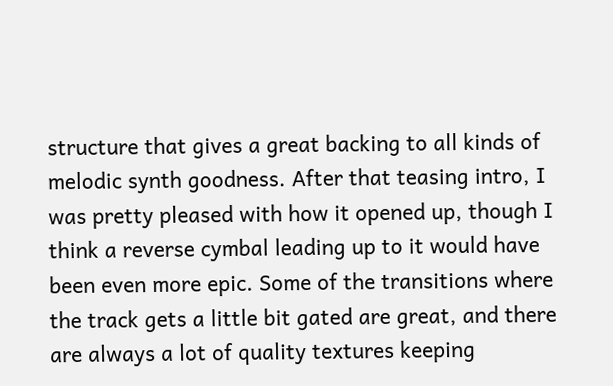structure that gives a great backing to all kinds of melodic synth goodness. After that teasing intro, I was pretty pleased with how it opened up, though I think a reverse cymbal leading up to it would have been even more epic. Some of the transitions where the track gets a little bit gated are great, and there are always a lot of quality textures keeping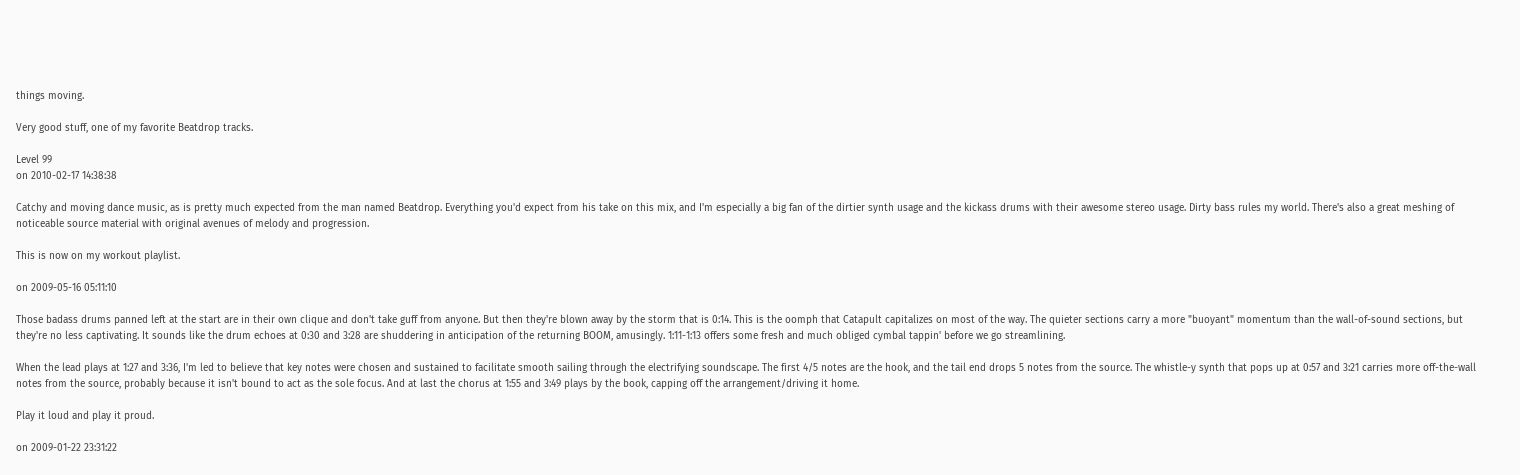things moving.

Very good stuff, one of my favorite Beatdrop tracks.

Level 99
on 2010-02-17 14:38:38

Catchy and moving dance music, as is pretty much expected from the man named Beatdrop. Everything you'd expect from his take on this mix, and I'm especially a big fan of the dirtier synth usage and the kickass drums with their awesome stereo usage. Dirty bass rules my world. There's also a great meshing of noticeable source material with original avenues of melody and progression.

This is now on my workout playlist.

on 2009-05-16 05:11:10

Those badass drums panned left at the start are in their own clique and don't take guff from anyone. But then they're blown away by the storm that is 0:14. This is the oomph that Catapult capitalizes on most of the way. The quieter sections carry a more "buoyant" momentum than the wall-of-sound sections, but they're no less captivating. It sounds like the drum echoes at 0:30 and 3:28 are shuddering in anticipation of the returning BOOM, amusingly. 1:11-1:13 offers some fresh and much obliged cymbal tappin' before we go streamlining.

When the lead plays at 1:27 and 3:36, I'm led to believe that key notes were chosen and sustained to facilitate smooth sailing through the electrifying soundscape. The first 4/5 notes are the hook, and the tail end drops 5 notes from the source. The whistle-y synth that pops up at 0:57 and 3:21 carries more off-the-wall notes from the source, probably because it isn't bound to act as the sole focus. And at last the chorus at 1:55 and 3:49 plays by the book, capping off the arrangement/driving it home.

Play it loud and play it proud.

on 2009-01-22 23:31:22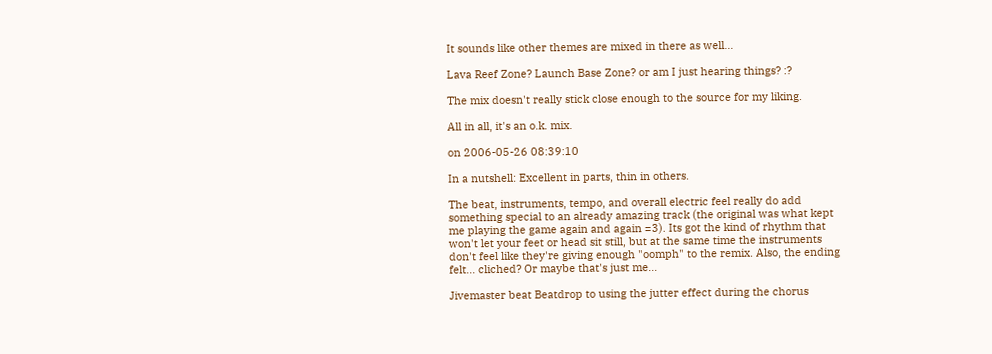It sounds like other themes are mixed in there as well...

Lava Reef Zone? Launch Base Zone? or am I just hearing things? :?

The mix doesn't really stick close enough to the source for my liking.

All in all, it's an o.k. mix.

on 2006-05-26 08:39:10

In a nutshell: Excellent in parts, thin in others.

The beat, instruments, tempo, and overall electric feel really do add something special to an already amazing track (the original was what kept me playing the game again and again =3). Its got the kind of rhythm that won't let your feet or head sit still, but at the same time the instruments don't feel like they're giving enough "oomph" to the remix. Also, the ending felt... cliched? Or maybe that's just me...

Jivemaster beat Beatdrop to using the jutter effect during the chorus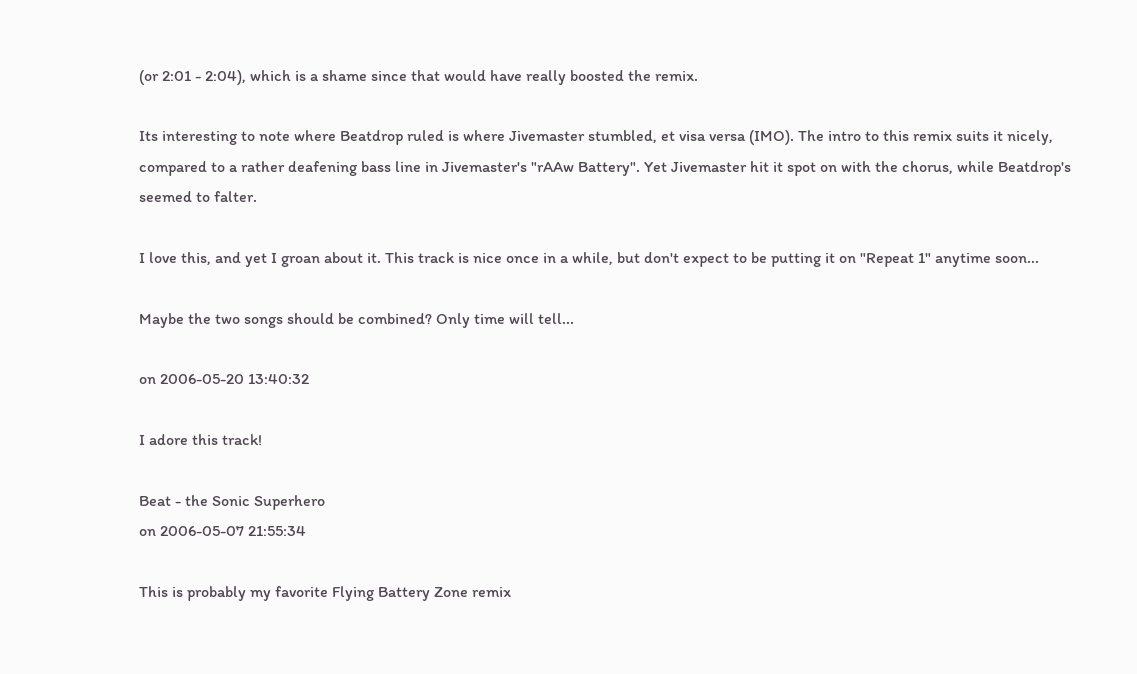(or 2:01 - 2:04), which is a shame since that would have really boosted the remix.

Its interesting to note where Beatdrop ruled is where Jivemaster stumbled, et visa versa (IMO). The intro to this remix suits it nicely, compared to a rather deafening bass line in Jivemaster's "rAAw Battery". Yet Jivemaster hit it spot on with the chorus, while Beatdrop's seemed to falter.

I love this, and yet I groan about it. This track is nice once in a while, but don't expect to be putting it on "Repeat 1" anytime soon...

Maybe the two songs should be combined? Only time will tell...

on 2006-05-20 13:40:32

I adore this track!

Beat - the Sonic Superhero
on 2006-05-07 21:55:34

This is probably my favorite Flying Battery Zone remix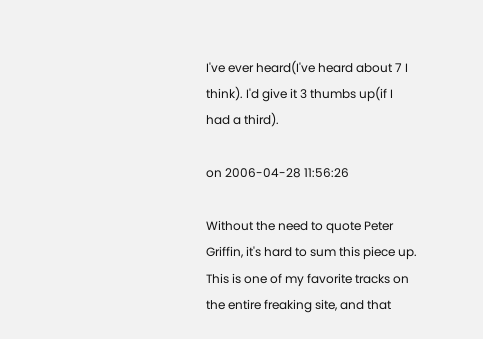I've ever heard(I've heard about 7 I think). I'd give it 3 thumbs up(if I had a third).

on 2006-04-28 11:56:26

Without the need to quote Peter Griffin, it's hard to sum this piece up. This is one of my favorite tracks on the entire freaking site, and that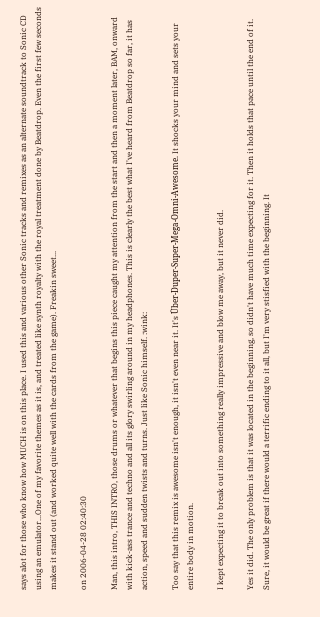says alot for those who know how MUCH is on this place. I used this and various other Sonic tracks and remixes as an alternate soundtrack to Sonic CD using an emulator...One of my favorite themes as it is, and treated like synth royalty with the royal treatment done by Beatdrop. Even the first few seconds makes it stand out (and worked quite well with the cards from the game). Freakin sweet...

on 2006-04-28 02:40:30

Man, this intro, THIS INTRO, those drums or whatever that begins this piece caught my attention from the start and then a moment later, BAM, onward with kick-ass trance and techno and all its glory swirling around in my headphones. This is clearly the best what I've heard from Beatdrop so far, it has action, speed and sudden twists and turns. Just like Sonic himself. :wink:

Too say that this remix is awesome isn't enough, it isn't even near it. It's Über-Duper-Super-Mega-Omni-Awesome. It shocks your mind and sets your entire body in motion.

I kept expecting it to break out into something really impressive and blow me away, but it never did.

Yes it did. The only problem is that it was located in the beginning, so didn't have much time expecting for it. Then it holds that pace until the end of it. Sure, it would be great if there would a terrific ending to it all, but I'm very stisfied with the beginning. It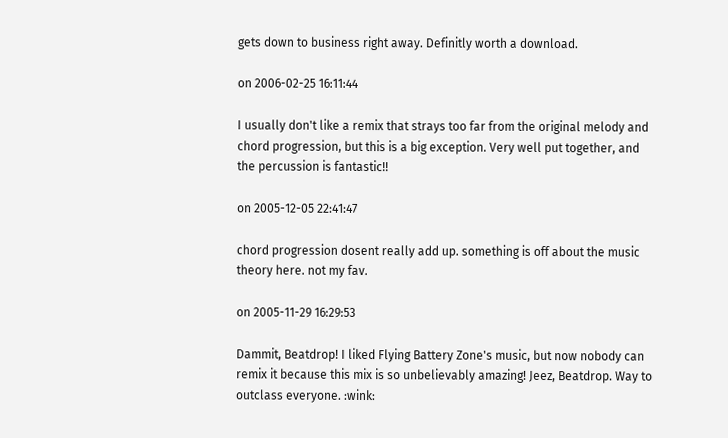gets down to business right away. Definitly worth a download.

on 2006-02-25 16:11:44

I usually don't like a remix that strays too far from the original melody and chord progression, but this is a big exception. Very well put together, and the percussion is fantastic!!

on 2005-12-05 22:41:47

chord progression dosent really add up. something is off about the music theory here. not my fav.

on 2005-11-29 16:29:53

Dammit, Beatdrop! I liked Flying Battery Zone's music, but now nobody can remix it because this mix is so unbelievably amazing! Jeez, Beatdrop. Way to outclass everyone. :wink: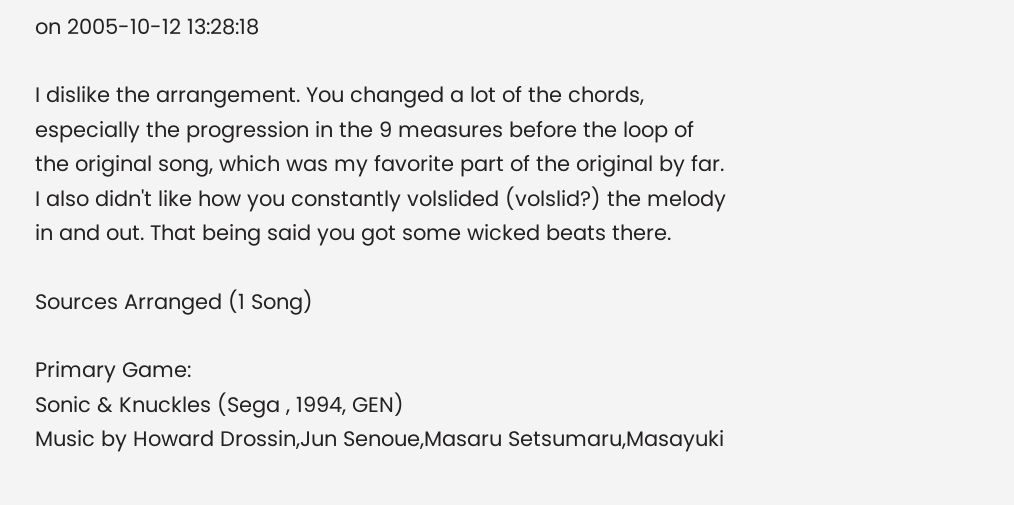on 2005-10-12 13:28:18

I dislike the arrangement. You changed a lot of the chords, especially the progression in the 9 measures before the loop of the original song, which was my favorite part of the original by far. I also didn't like how you constantly volslided (volslid?) the melody in and out. That being said you got some wicked beats there.

Sources Arranged (1 Song)

Primary Game:
Sonic & Knuckles (Sega , 1994, GEN)
Music by Howard Drossin,Jun Senoue,Masaru Setsumaru,Masayuki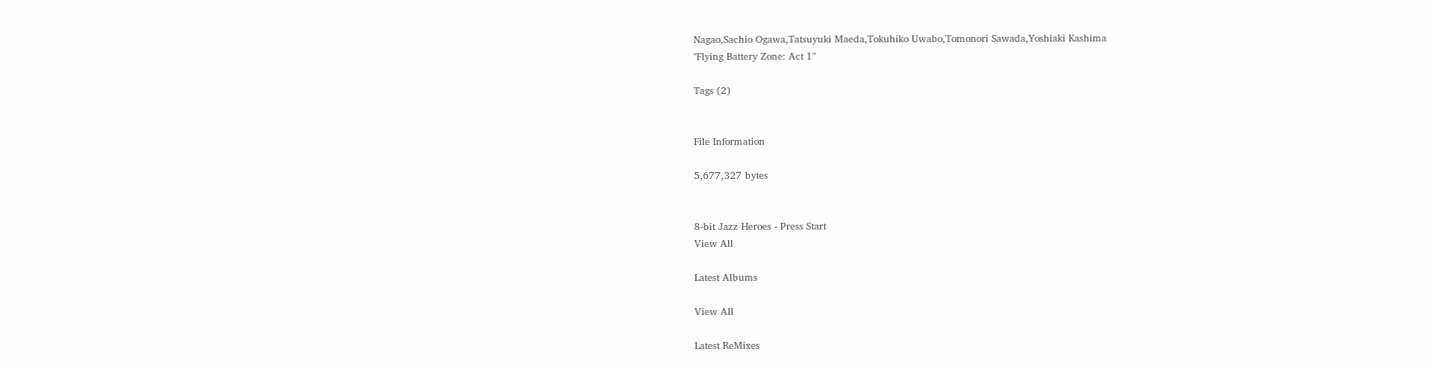Nagao,Sachio Ogawa,Tatsuyuki Maeda,Tokuhiko Uwabo,Tomonori Sawada,Yoshiaki Kashima
"Flying Battery Zone: Act 1"

Tags (2)


File Information

5,677,327 bytes


8-bit Jazz Heroes - Press Start
View All

Latest Albums

View All

Latest ReMixes